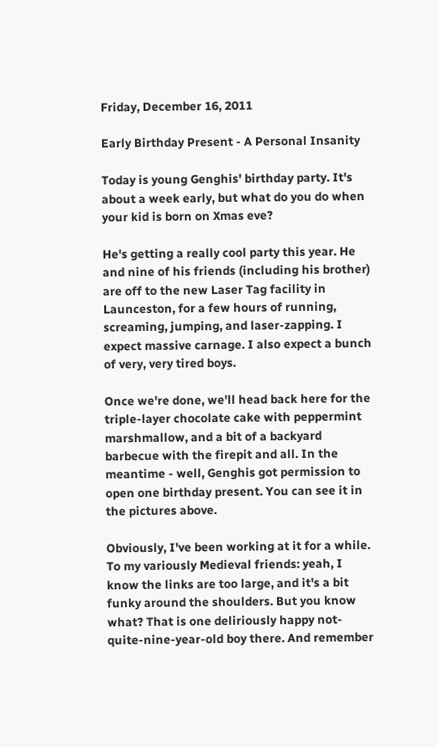Friday, December 16, 2011

Early Birthday Present - A Personal Insanity

Today is young Genghis' birthday party. It's about a week early, but what do you do when your kid is born on Xmas eve?

He's getting a really cool party this year. He and nine of his friends (including his brother) are off to the new Laser Tag facility in Launceston, for a few hours of running, screaming, jumping, and laser-zapping. I expect massive carnage. I also expect a bunch of very, very tired boys.

Once we're done, we'll head back here for the triple-layer chocolate cake with peppermint marshmallow, and a bit of a backyard barbecue with the firepit and all. In the meantime - well, Genghis got permission to open one birthday present. You can see it in the pictures above.

Obviously, I've been working at it for a while. To my variously Medieval friends: yeah, I know the links are too large, and it's a bit funky around the shoulders. But you know what? That is one deliriously happy not-quite-nine-year-old boy there. And remember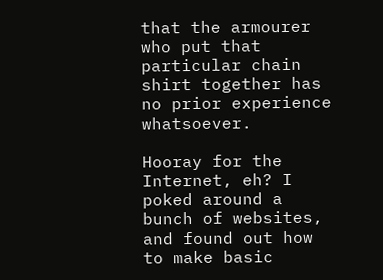that the armourer who put that particular chain shirt together has no prior experience whatsoever.

Hooray for the Internet, eh? I poked around a bunch of websites, and found out how to make basic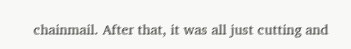chainmail. After that, it was all just cutting and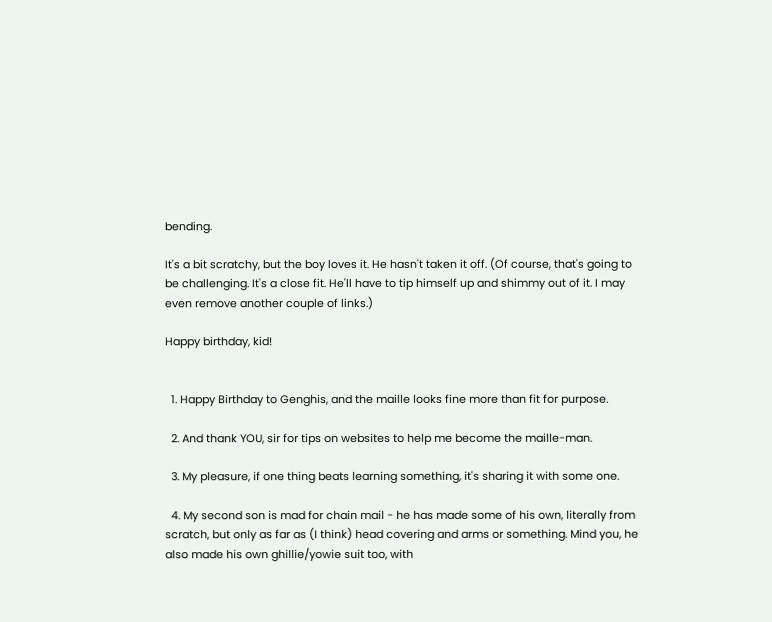bending.

It's a bit scratchy, but the boy loves it. He hasn't taken it off. (Of course, that's going to be challenging. It's a close fit. He'll have to tip himself up and shimmy out of it. I may even remove another couple of links.)

Happy birthday, kid!


  1. Happy Birthday to Genghis, and the maille looks fine more than fit for purpose.

  2. And thank YOU, sir for tips on websites to help me become the maille-man.

  3. My pleasure, if one thing beats learning something, it's sharing it with some one.

  4. My second son is mad for chain mail - he has made some of his own, literally from scratch, but only as far as (I think) head covering and arms or something. Mind you, he also made his own ghillie/yowie suit too, with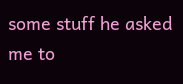some stuff he asked me to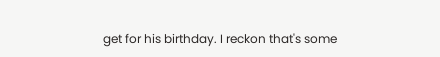get for his birthday. I reckon that's some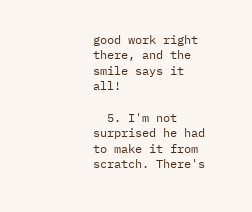good work right there, and the smile says it all!

  5. I'm not surprised he had to make it from scratch. There's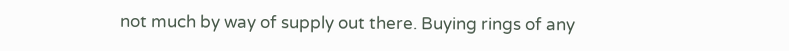not much by way of supply out there. Buying rings of any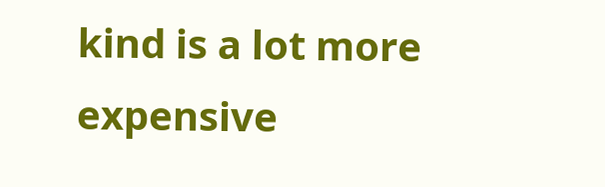kind is a lot more expensive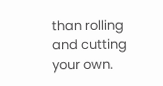than rolling and cutting your own.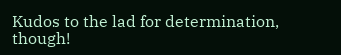Kudos to the lad for determination, though!